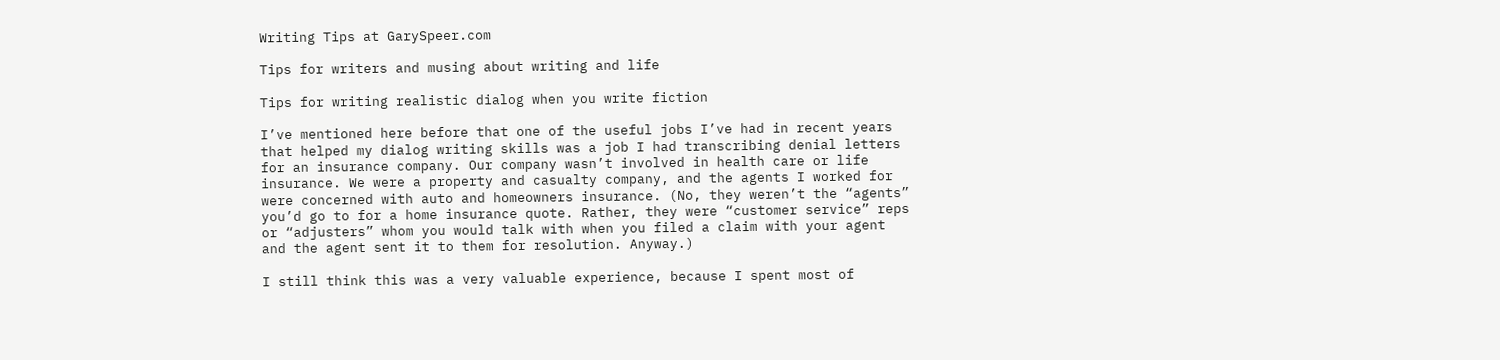Writing Tips at GarySpeer.com

Tips for writers and musing about writing and life

Tips for writing realistic dialog when you write fiction

I’ve mentioned here before that one of the useful jobs I’ve had in recent years that helped my dialog writing skills was a job I had transcribing denial letters for an insurance company. Our company wasn’t involved in health care or life insurance. We were a property and casualty company, and the agents I worked for were concerned with auto and homeowners insurance. (No, they weren’t the “agents” you’d go to for a home insurance quote. Rather, they were “customer service” reps or “adjusters” whom you would talk with when you filed a claim with your agent and the agent sent it to them for resolution. Anyway.)

I still think this was a very valuable experience, because I spent most of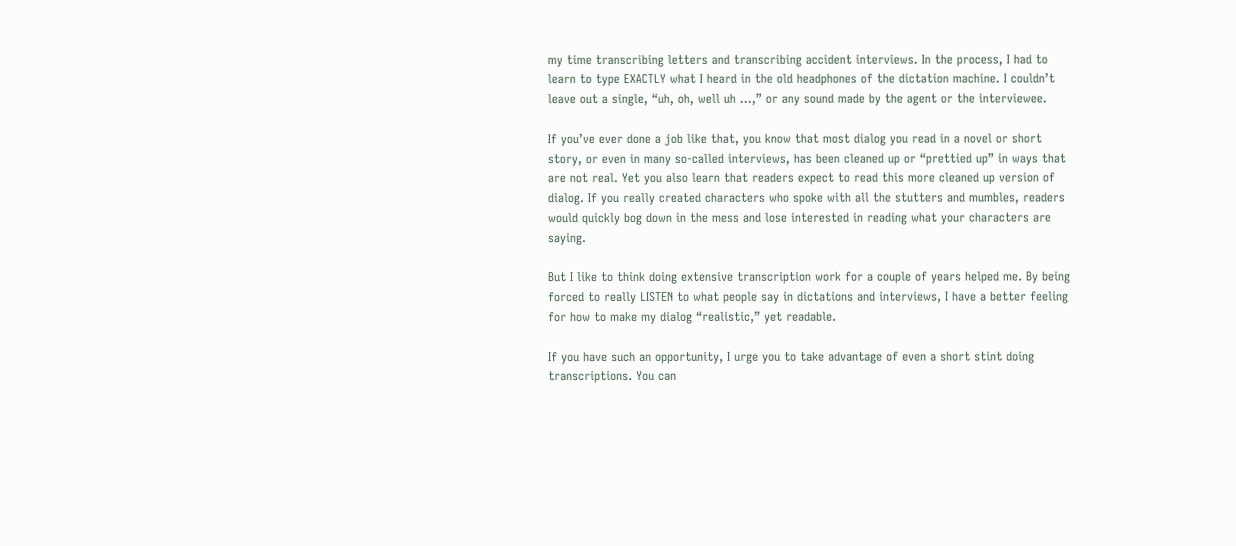my time transcribing letters and transcribing accident interviews. In the process, I had to learn to type EXACTLY what I heard in the old headphones of the dictation machine. I couldn’t leave out a single, “uh, oh, well uh …,” or any sound made by the agent or the interviewee.

If you’ve ever done a job like that, you know that most dialog you read in a novel or short story, or even in many so-called interviews, has been cleaned up or “prettied up” in ways that are not real. Yet you also learn that readers expect to read this more cleaned up version of dialog. If you really created characters who spoke with all the stutters and mumbles, readers would quickly bog down in the mess and lose interested in reading what your characters are saying.

But I like to think doing extensive transcription work for a couple of years helped me. By being forced to really LISTEN to what people say in dictations and interviews, I have a better feeling for how to make my dialog “realistic,” yet readable.

If you have such an opportunity, I urge you to take advantage of even a short stint doing transcriptions. You can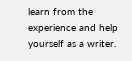learn from the experience and help yourself as a writer.